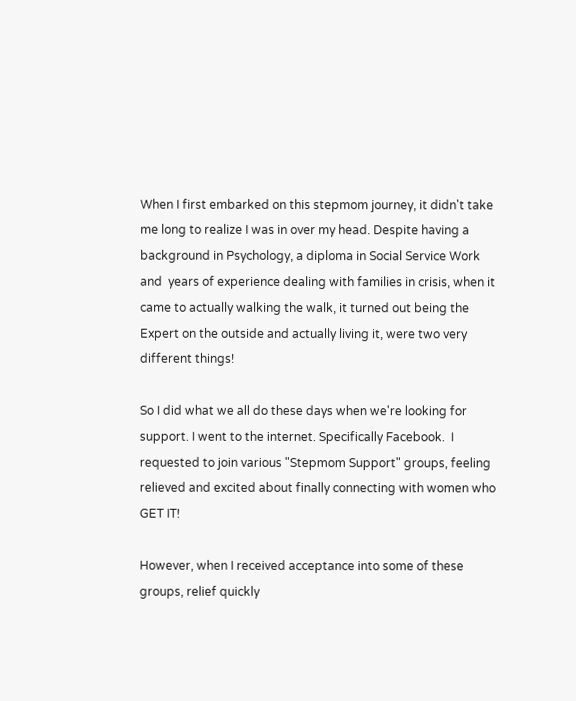When I first embarked on this stepmom journey, it didn't take me long to realize I was in over my head. Despite having a background in Psychology, a diploma in Social Service Work and  years of experience dealing with families in crisis, when it came to actually walking the walk, it turned out being the Expert on the outside and actually living it, were two very different things!

So I did what we all do these days when we're looking for support. I went to the internet. Specifically Facebook.  I requested to join various "Stepmom Support" groups, feeling relieved and excited about finally connecting with women who GET IT!

However, when I received acceptance into some of these groups, relief quickly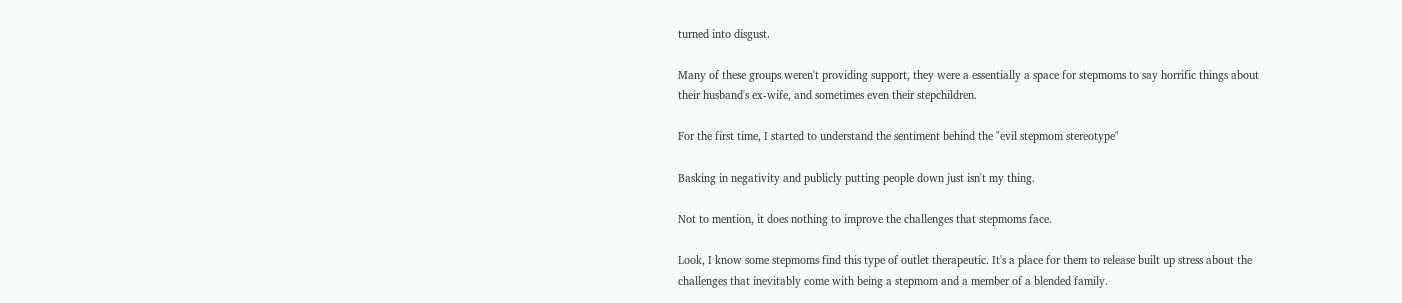turned into disgust.

Many of these groups weren't providing support, they were a essentially a space for stepmoms to say horrific things about their husband's ex-wife, and sometimes even their stepchildren.

For the first time, I started to understand the sentiment behind the "evil stepmom stereotype"

Basking in negativity and publicly putting people down just isn't my thing.

Not to mention, it does nothing to improve the challenges that stepmoms face.

Look, I know some stepmoms find this type of outlet therapeutic. It's a place for them to release built up stress about the challenges that inevitably come with being a stepmom and a member of a blended family.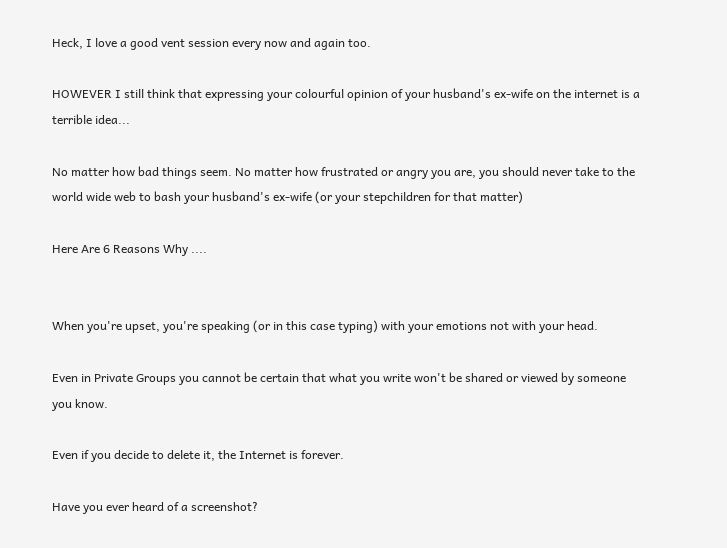Heck, I love a good vent session every now and again too.

HOWEVER I still think that expressing your colourful opinion of your husband's ex-wife on the internet is a terrible idea...

No matter how bad things seem. No matter how frustrated or angry you are, you should never take to the world wide web to bash your husband's ex-wife (or your stepchildren for that matter)

Here Are 6 Reasons Why ....


When you're upset, you're speaking (or in this case typing) with your emotions not with your head.

Even in Private Groups you cannot be certain that what you write won't be shared or viewed by someone you know.

Even if you decide to delete it, the Internet is forever.

Have you ever heard of a screenshot?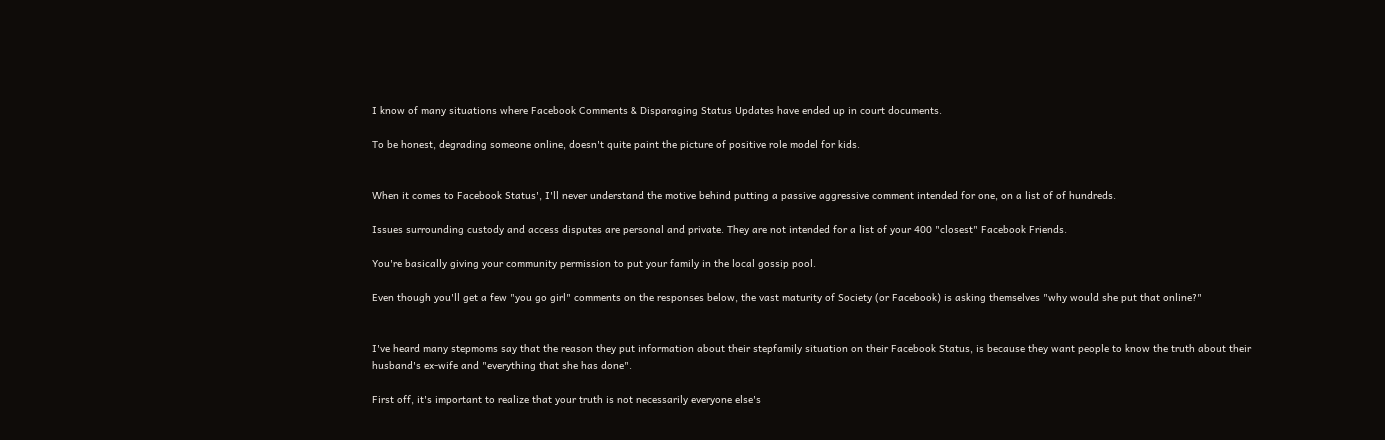I know of many situations where Facebook Comments & Disparaging Status Updates have ended up in court documents.

To be honest, degrading someone online, doesn't quite paint the picture of positive role model for kids.


When it comes to Facebook Status', I'll never understand the motive behind putting a passive aggressive comment intended for one, on a list of of hundreds.

Issues surrounding custody and access disputes are personal and private. They are not intended for a list of your 400 "closest" Facebook Friends.

You're basically giving your community permission to put your family in the local gossip pool.

Even though you'll get a few "you go girl" comments on the responses below, the vast maturity of Society (or Facebook) is asking themselves "why would she put that online?"


I've heard many stepmoms say that the reason they put information about their stepfamily situation on their Facebook Status, is because they want people to know the truth about their husband's ex-wife and "everything that she has done".

First off, it's important to realize that your truth is not necessarily everyone else's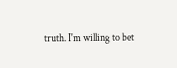truth. I'm willing to bet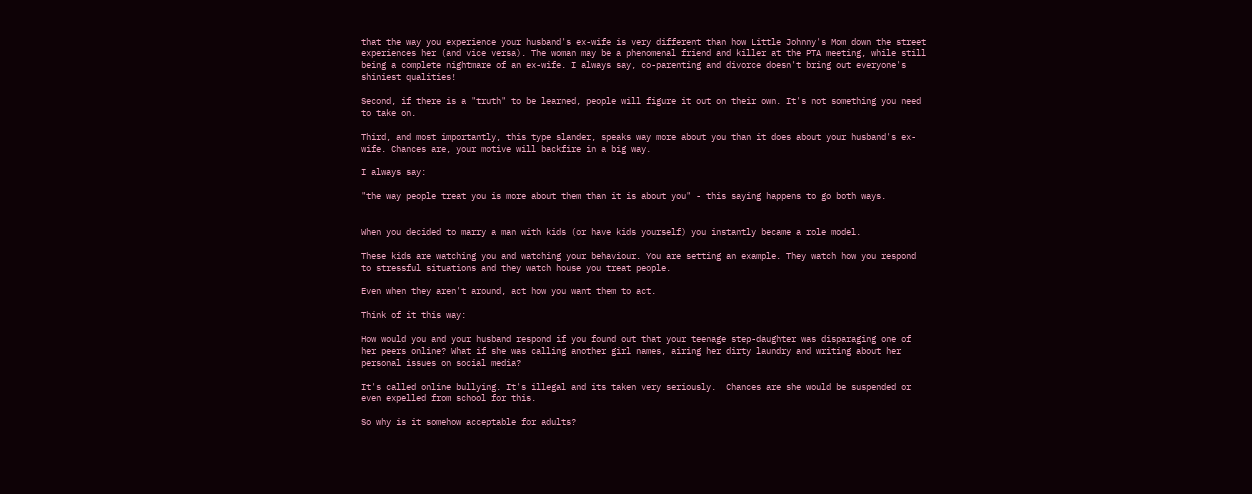that the way you experience your husband's ex-wife is very different than how Little Johnny's Mom down the street experiences her (and vice versa). The woman may be a phenomenal friend and killer at the PTA meeting, while still being a complete nightmare of an ex-wife. I always say, co-parenting and divorce doesn't bring out everyone's shiniest qualities!

Second, if there is a "truth" to be learned, people will figure it out on their own. It's not something you need to take on.

Third, and most importantly, this type slander, speaks way more about you than it does about your husband's ex-wife. Chances are, your motive will backfire in a big way.

I always say:

"the way people treat you is more about them than it is about you" - this saying happens to go both ways.


When you decided to marry a man with kids (or have kids yourself) you instantly became a role model.

These kids are watching you and watching your behaviour. You are setting an example. They watch how you respond to stressful situations and they watch house you treat people.

Even when they aren't around, act how you want them to act.

Think of it this way:

How would you and your husband respond if you found out that your teenage step-daughter was disparaging one of her peers online? What if she was calling another girl names, airing her dirty laundry and writing about her personal issues on social media?

It's called online bullying. It's illegal and its taken very seriously.  Chances are she would be suspended or even expelled from school for this.

So why is it somehow acceptable for adults?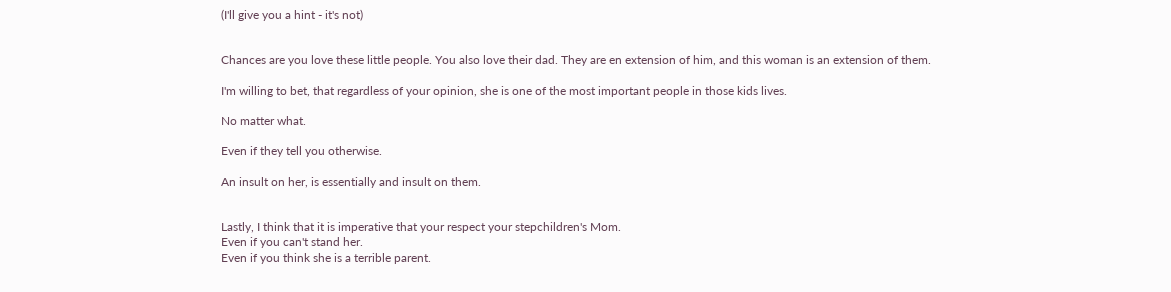(I'll give you a hint - it's not)


Chances are you love these little people. You also love their dad. They are en extension of him, and this woman is an extension of them.

I'm willing to bet, that regardless of your opinion, she is one of the most important people in those kids lives.

No matter what.

Even if they tell you otherwise.

An insult on her, is essentially and insult on them.


Lastly, I think that it is imperative that your respect your stepchildren's Mom.
Even if you can't stand her.
Even if you think she is a terrible parent.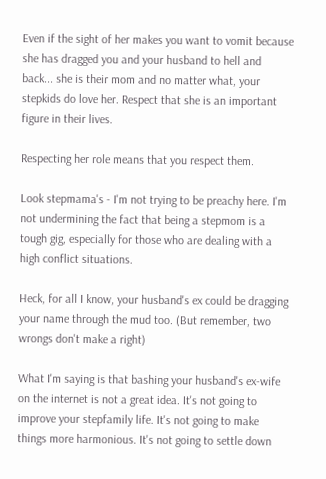Even if the sight of her makes you want to vomit because she has dragged you and your husband to hell and back... she is their mom and no matter what, your stepkids do love her. Respect that she is an important figure in their lives.

Respecting her role means that you respect them.

Look stepmama's - I'm not trying to be preachy here. I'm not undermining the fact that being a stepmom is a tough gig, especially for those who are dealing with a high conflict situations.

Heck, for all I know, your husband's ex could be dragging your name through the mud too. (But remember, two wrongs don't make a right)

What I'm saying is that bashing your husband's ex-wife on the internet is not a great idea. It's not going to improve your stepfamily life. It's not going to make things more harmonious. It's not going to settle down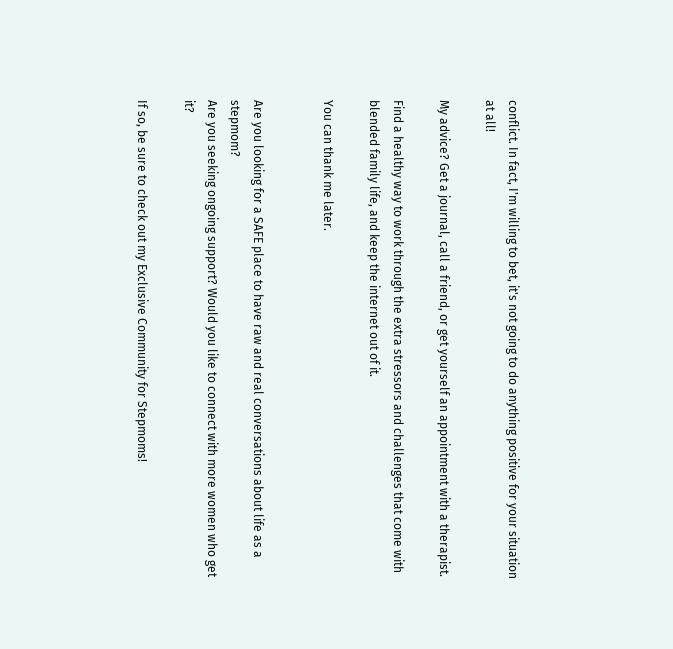conflict. In fact, I'm willing to bet, it's not going to do anything positive for your situation at all!

My advice? Get a journal, call a friend, or get yourself an appointment with a therapist.

Find a healthy way to work through the extra stressors and challenges that come with blended family life, and keep the internet out of it.

You can thank me later.


Are you looking for a SAFE place to have raw and real conversations about life as a stepmom?
Are you seeking ongoing support? Would you like to connect with more women who get it?

If so, be sure to check out my Exclusive Community for Stepmoms!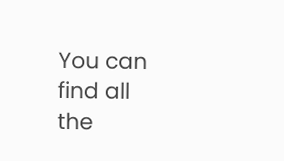You can find all the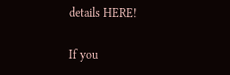details HERE!

If you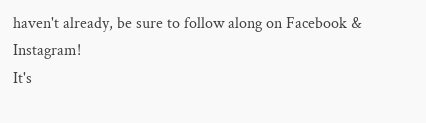haven't already, be sure to follow along on Facebook & Instagram!
It's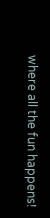where all the fun happens!